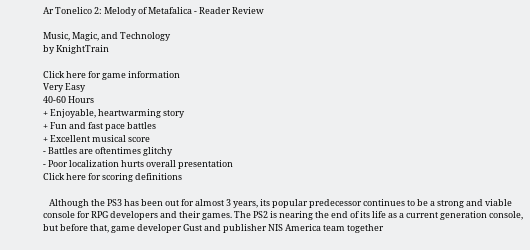Ar Tonelico 2: Melody of Metafalica - Reader Review

Music, Magic, and Technology
by KnightTrain

Click here for game information
Very Easy
40-60 Hours
+ Enjoyable, heartwarming story
+ Fun and fast pace battles
+ Excellent musical score
- Battles are oftentimes glitchy
- Poor localization hurts overall presentation
Click here for scoring definitions

   Although the PS3 has been out for almost 3 years, its popular predecessor continues to be a strong and viable console for RPG developers and their games. The PS2 is nearing the end of its life as a current generation console, but before that, game developer Gust and publisher NIS America team together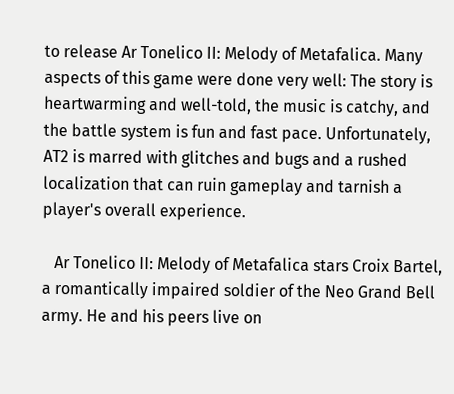to release Ar Tonelico II: Melody of Metafalica. Many aspects of this game were done very well: The story is heartwarming and well-told, the music is catchy, and the battle system is fun and fast pace. Unfortunately, AT2 is marred with glitches and bugs and a rushed localization that can ruin gameplay and tarnish a player's overall experience.

   Ar Tonelico II: Melody of Metafalica stars Croix Bartel, a romantically impaired soldier of the Neo Grand Bell army. He and his peers live on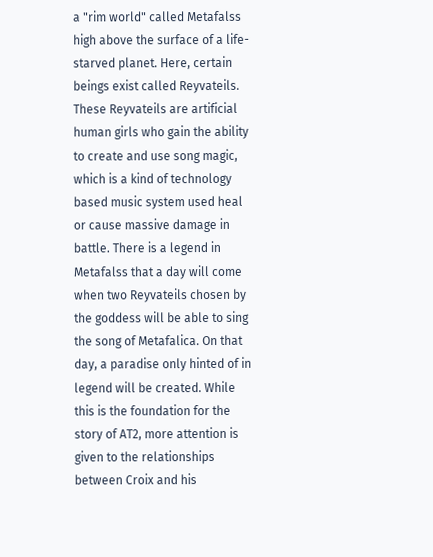a "rim world" called Metafalss high above the surface of a life-starved planet. Here, certain beings exist called Reyvateils. These Reyvateils are artificial human girls who gain the ability to create and use song magic, which is a kind of technology based music system used heal or cause massive damage in battle. There is a legend in Metafalss that a day will come when two Reyvateils chosen by the goddess will be able to sing the song of Metafalica. On that day, a paradise only hinted of in legend will be created. While this is the foundation for the story of AT2, more attention is given to the relationships between Croix and his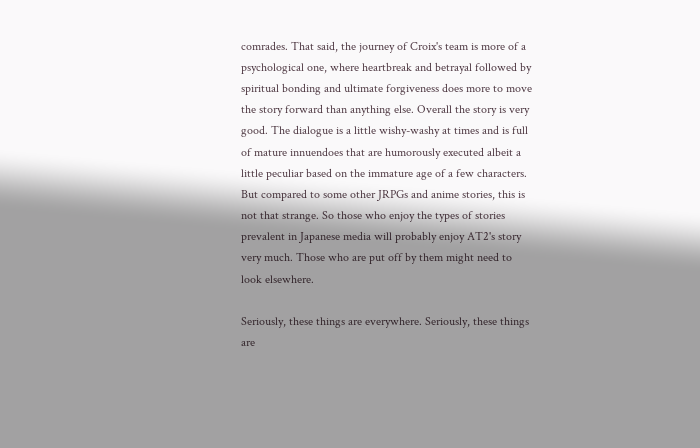comrades. That said, the journey of Croix's team is more of a psychological one, where heartbreak and betrayal followed by spiritual bonding and ultimate forgiveness does more to move the story forward than anything else. Overall the story is very good. The dialogue is a little wishy-washy at times and is full of mature innuendoes that are humorously executed albeit a little peculiar based on the immature age of a few characters. But compared to some other JRPGs and anime stories, this is not that strange. So those who enjoy the types of stories prevalent in Japanese media will probably enjoy AT2's story very much. Those who are put off by them might need to look elsewhere.

Seriously, these things are everywhere. Seriously, these things are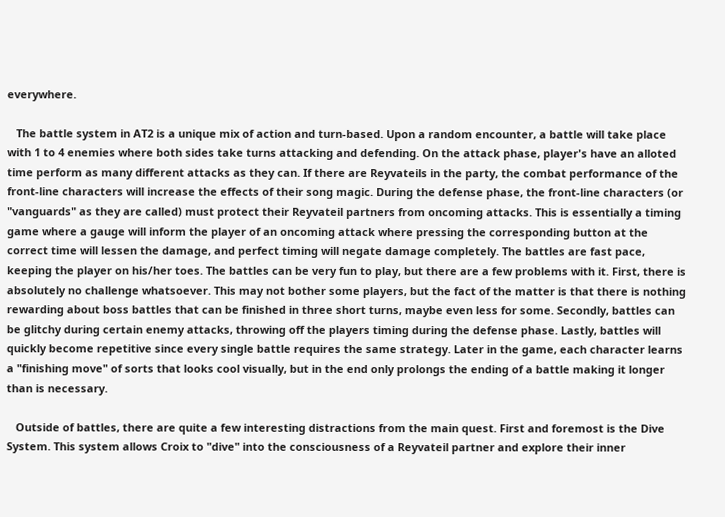everywhere.

   The battle system in AT2 is a unique mix of action and turn-based. Upon a random encounter, a battle will take place with 1 to 4 enemies where both sides take turns attacking and defending. On the attack phase, player's have an alloted time perform as many different attacks as they can. If there are Reyvateils in the party, the combat performance of the front-line characters will increase the effects of their song magic. During the defense phase, the front-line characters (or "vanguards" as they are called) must protect their Reyvateil partners from oncoming attacks. This is essentially a timing game where a gauge will inform the player of an oncoming attack where pressing the corresponding button at the correct time will lessen the damage, and perfect timing will negate damage completely. The battles are fast pace, keeping the player on his/her toes. The battles can be very fun to play, but there are a few problems with it. First, there is absolutely no challenge whatsoever. This may not bother some players, but the fact of the matter is that there is nothing rewarding about boss battles that can be finished in three short turns, maybe even less for some. Secondly, battles can be glitchy during certain enemy attacks, throwing off the players timing during the defense phase. Lastly, battles will quickly become repetitive since every single battle requires the same strategy. Later in the game, each character learns a "finishing move" of sorts that looks cool visually, but in the end only prolongs the ending of a battle making it longer than is necessary.

   Outside of battles, there are quite a few interesting distractions from the main quest. First and foremost is the Dive System. This system allows Croix to "dive" into the consciousness of a Reyvateil partner and explore their inner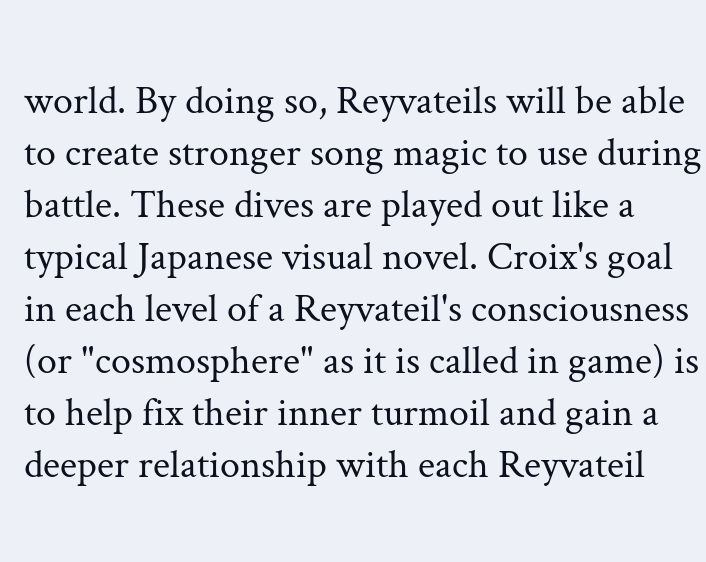world. By doing so, Reyvateils will be able to create stronger song magic to use during battle. These dives are played out like a typical Japanese visual novel. Croix's goal in each level of a Reyvateil's consciousness (or "cosmosphere" as it is called in game) is to help fix their inner turmoil and gain a deeper relationship with each Reyvateil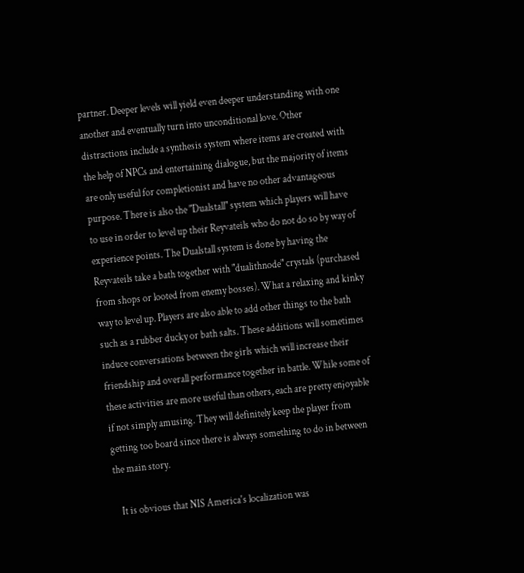partner. Deeper levels will yield even deeper understanding with one another and eventually turn into unconditional love. Other distractions include a synthesis system where items are created with the help of NPCs and entertaining dialogue, but the majority of items are only useful for completionist and have no other advantageous purpose. There is also the "Dualstall" system which players will have to use in order to level up their Reyvateils who do not do so by way of experience points. The Dualstall system is done by having the Reyvateils take a bath together with "dualithnode" crystals (purchased from shops or looted from enemy bosses). What a relaxing and kinky way to level up. Players are also able to add other things to the bath such as a rubber ducky or bath salts. These additions will sometimes induce conversations between the girls which will increase their friendship and overall performance together in battle. While some of these activities are more useful than others, each are pretty enjoyable if not simply amusing. They will definitely keep the player from getting too board since there is always something to do in between the main story.

   It is obvious that NIS America's localization was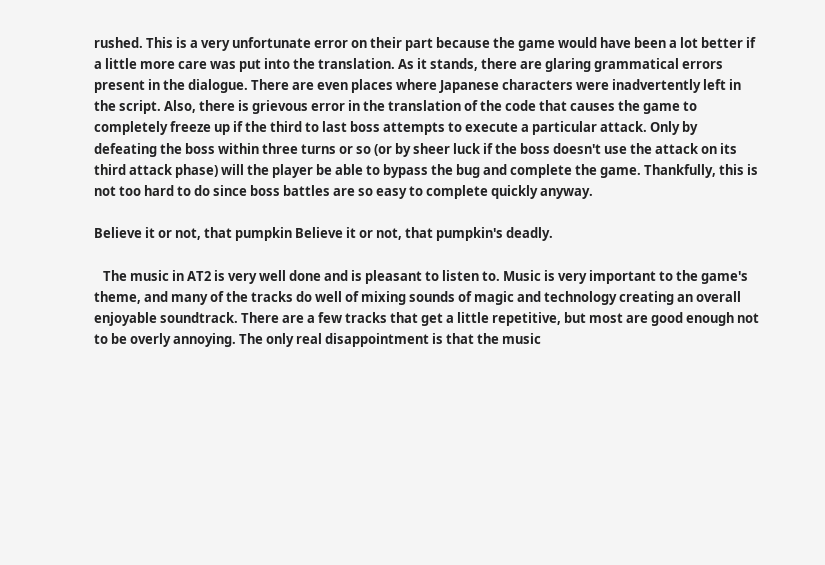rushed. This is a very unfortunate error on their part because the game would have been a lot better if a little more care was put into the translation. As it stands, there are glaring grammatical errors present in the dialogue. There are even places where Japanese characters were inadvertently left in the script. Also, there is grievous error in the translation of the code that causes the game to completely freeze up if the third to last boss attempts to execute a particular attack. Only by defeating the boss within three turns or so (or by sheer luck if the boss doesn't use the attack on its third attack phase) will the player be able to bypass the bug and complete the game. Thankfully, this is not too hard to do since boss battles are so easy to complete quickly anyway.

Believe it or not, that pumpkin Believe it or not, that pumpkin's deadly.

   The music in AT2 is very well done and is pleasant to listen to. Music is very important to the game's theme, and many of the tracks do well of mixing sounds of magic and technology creating an overall enjoyable soundtrack. There are a few tracks that get a little repetitive, but most are good enough not to be overly annoying. The only real disappointment is that the music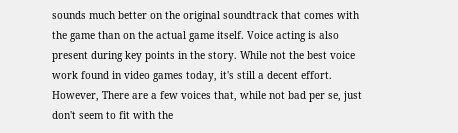sounds much better on the original soundtrack that comes with the game than on the actual game itself. Voice acting is also present during key points in the story. While not the best voice work found in video games today, it's still a decent effort. However, There are a few voices that, while not bad per se, just don't seem to fit with the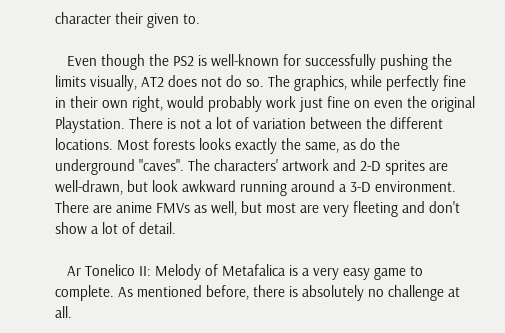character their given to.

   Even though the PS2 is well-known for successfully pushing the limits visually, AT2 does not do so. The graphics, while perfectly fine in their own right, would probably work just fine on even the original Playstation. There is not a lot of variation between the different locations. Most forests looks exactly the same, as do the underground "caves". The characters' artwork and 2-D sprites are well-drawn, but look awkward running around a 3-D environment. There are anime FMVs as well, but most are very fleeting and don't show a lot of detail.

   Ar Tonelico II: Melody of Metafalica is a very easy game to complete. As mentioned before, there is absolutely no challenge at all.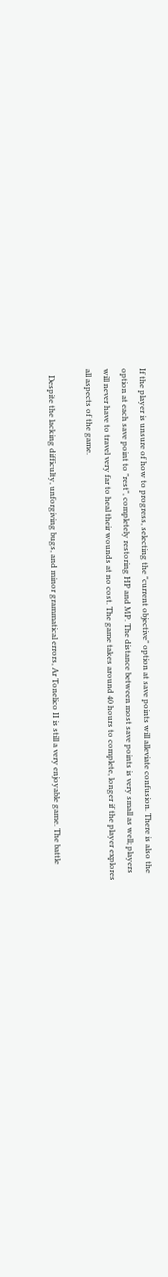If the player is unsure of how to progress, selecting the "current objective" option at save points will alleviate confusion. There is also the option at each save point to "rest", completely restoring HP and MP. The distance between most save points is very small as well; players will never have to travel very far to heal their wounds at no cost. The game takes around 40 hours to complete, longer if the player explores all aspects of the game.

   Despite the lacking difficulty, unforgiving bugs, and minor grammatical errors, Ar Tonelico II is still a very enjoyable game. The battle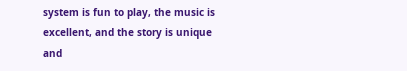system is fun to play, the music is excellent, and the story is unique and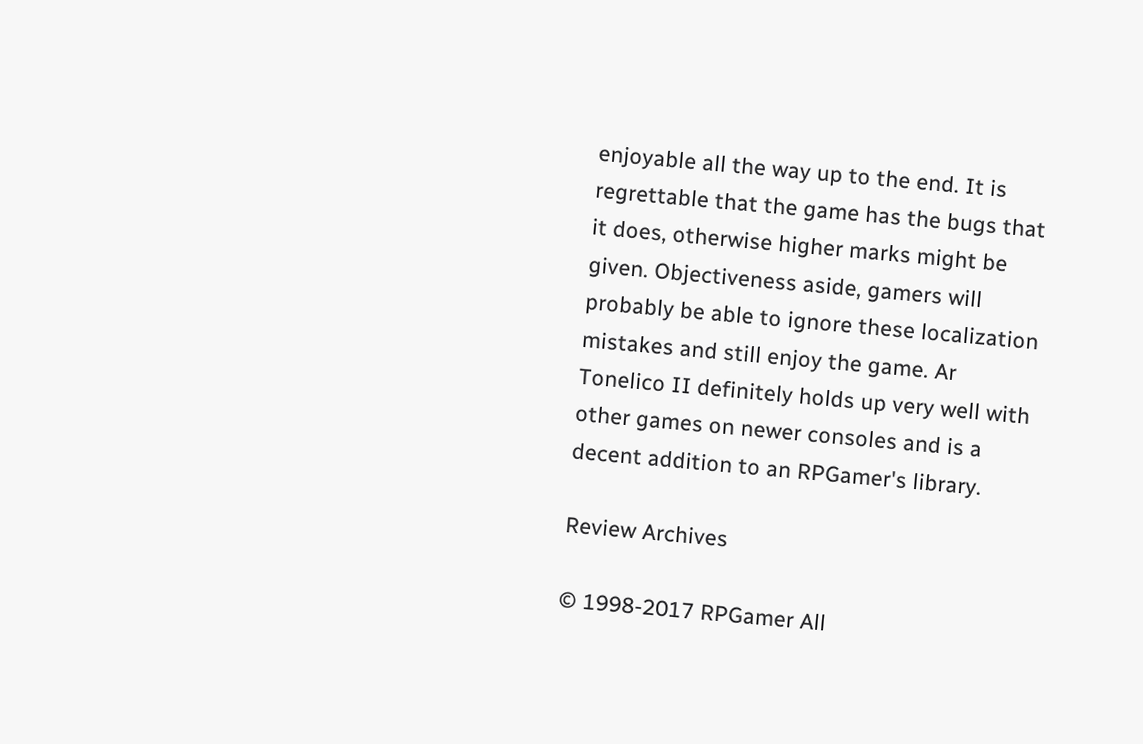enjoyable all the way up to the end. It is regrettable that the game has the bugs that it does, otherwise higher marks might be given. Objectiveness aside, gamers will probably be able to ignore these localization mistakes and still enjoy the game. Ar Tonelico II definitely holds up very well with other games on newer consoles and is a decent addition to an RPGamer's library.

Review Archives

© 1998-2017 RPGamer All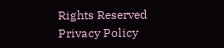Rights Reserved
Privacy Policy